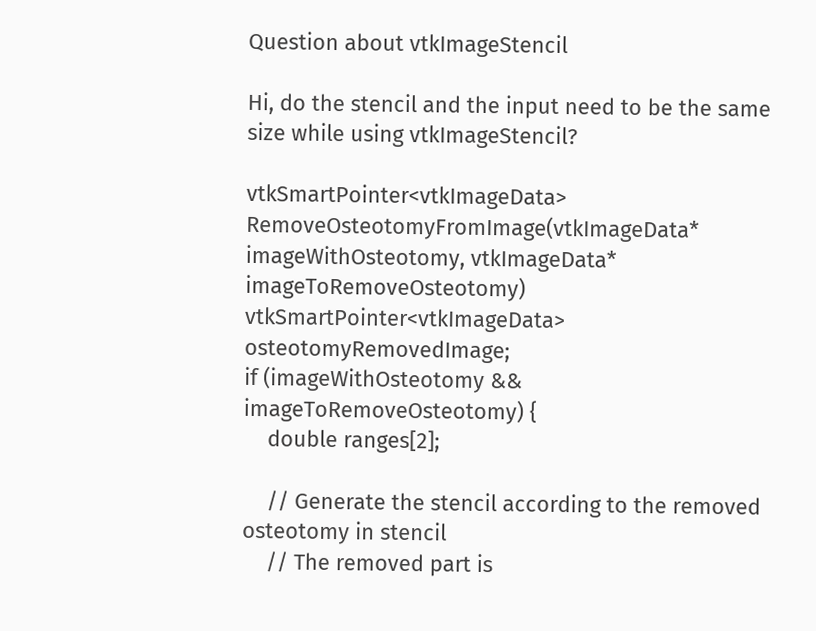Question about vtkImageStencil

Hi, do the stencil and the input need to be the same size while using vtkImageStencil?

vtkSmartPointer<vtkImageData> RemoveOsteotomyFromImage(vtkImageData*
imageWithOsteotomy, vtkImageData* imageToRemoveOsteotomy)
vtkSmartPointer<vtkImageData> osteotomyRemovedImage;
if (imageWithOsteotomy && imageToRemoveOsteotomy) {
    double ranges[2];

    // Generate the stencil according to the removed osteotomy in stencil
    // The removed part is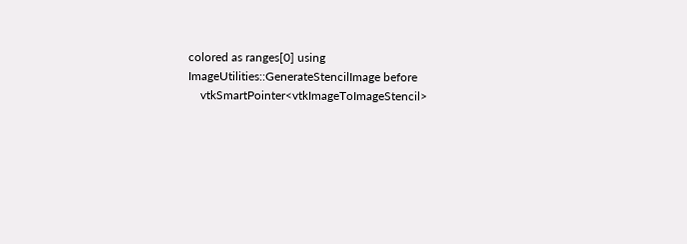colored as ranges[0] using ImageUtilities::GenerateStencilImage before
    vtkSmartPointer<vtkImageToImageStencil>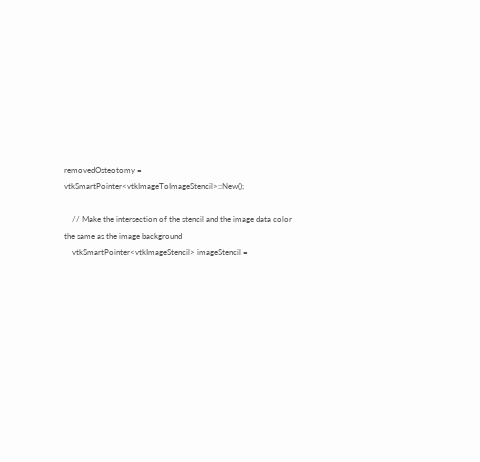removedOsteotomy = vtkSmartPointer<vtkImageToImageStencil>::New();

    // Make the intersection of the stencil and the image data color the same as the image background
    vtkSmartPointer<vtkImageStencil> imageStencil =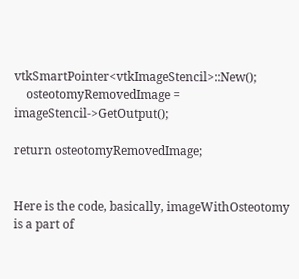vtkSmartPointer<vtkImageStencil>::New();
    osteotomyRemovedImage = imageStencil->GetOutput();

return osteotomyRemovedImage;


Here is the code, basically, imageWithOsteotomy is a part of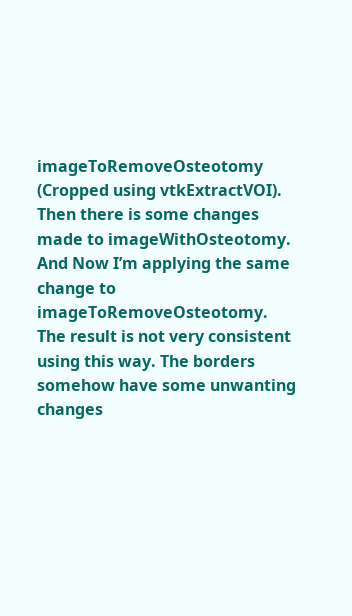imageToRemoveOsteotomy (Cropped using vtkExtractVOI). Then there is some changes made to imageWithOsteotomy. And Now I’m applying the same change to imageToRemoveOsteotomy.
The result is not very consistent using this way. The borders somehow have some unwanting changes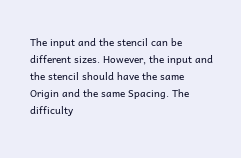The input and the stencil can be different sizes. However, the input and the stencil should have the same Origin and the same Spacing. The difficulty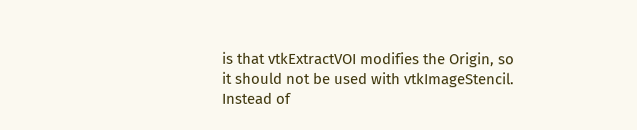is that vtkExtractVOI modifies the Origin, so it should not be used with vtkImageStencil. Instead of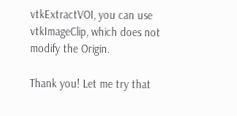vtkExtractVOI, you can use vtkImageClip, which does not modify the Origin.

Thank you! Let me try that